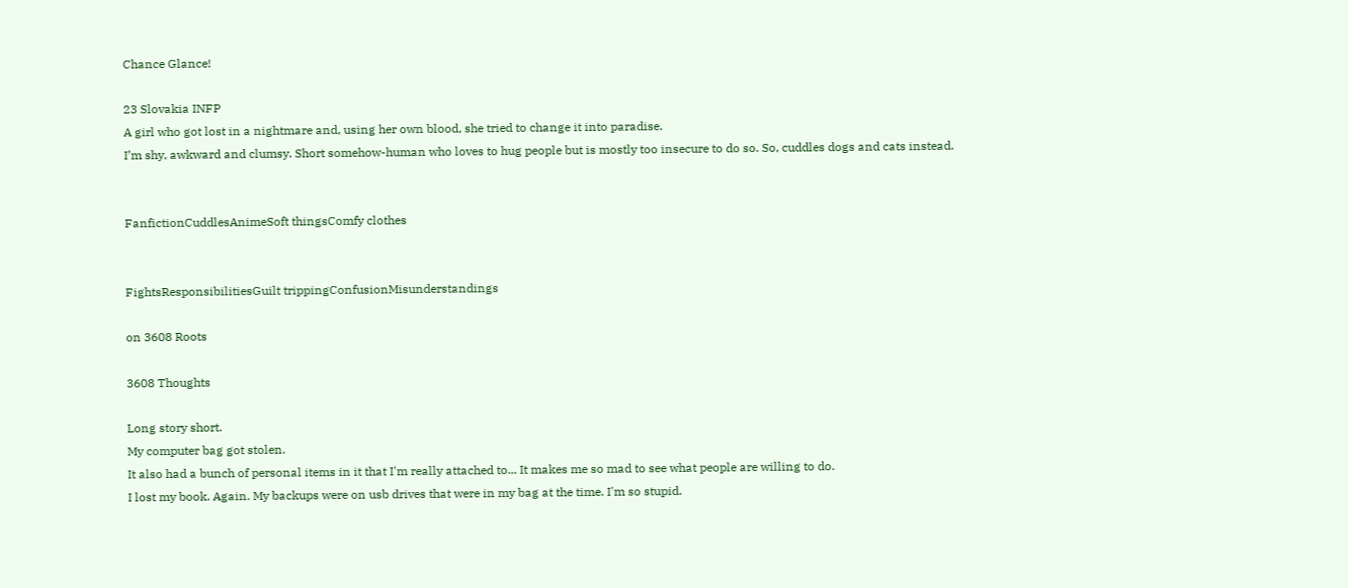Chance Glance!

23 Slovakia INFP
A girl who got lost in a nightmare and, using her own blood, she tried to change it into paradise.
I’m shy, awkward and clumsy. Short somehow-human who loves to hug people but is mostly too insecure to do so. So, cuddles dogs and cats instead.


FanfictionCuddlesAnimeSoft thingsComfy clothes


FightsResponsibilitiesGuilt trippingConfusionMisunderstandings

on 3608 Roots

3608 Thoughts

Long story short.
My computer bag got stolen.
It also had a bunch of personal items in it that I'm really attached to... It makes me so mad to see what people are willing to do.
I lost my book. Again. My backups were on usb drives that were in my bag at the time. I'm so stupid.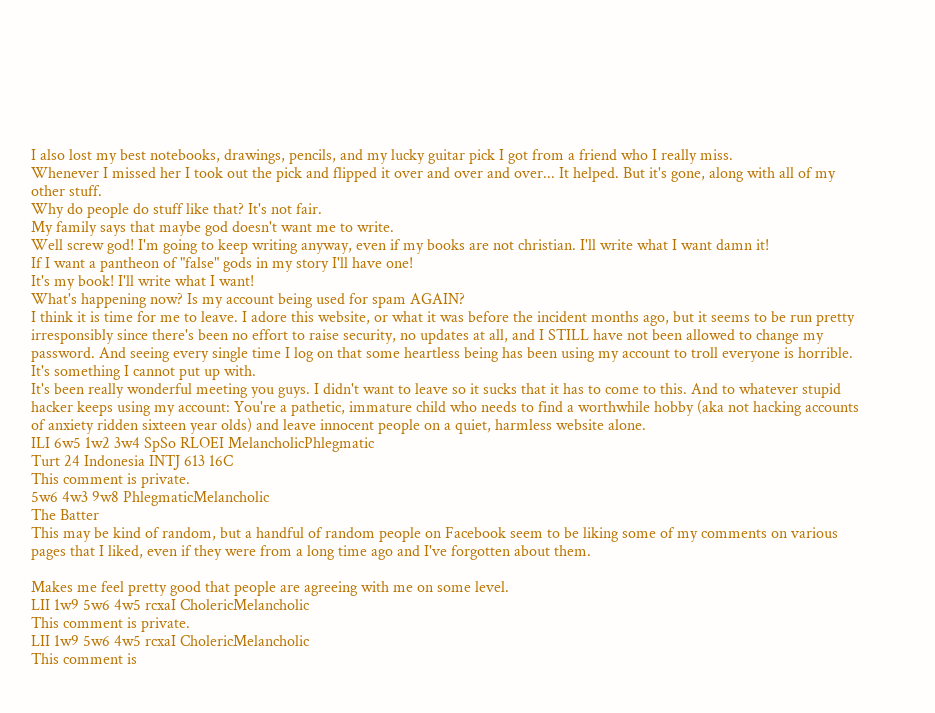I also lost my best notebooks, drawings, pencils, and my lucky guitar pick I got from a friend who I really miss.
Whenever I missed her I took out the pick and flipped it over and over and over... It helped. But it's gone, along with all of my other stuff.
Why do people do stuff like that? It's not fair.
My family says that maybe god doesn't want me to write.
Well screw god! I'm going to keep writing anyway, even if my books are not christian. I'll write what I want damn it!
If I want a pantheon of "false" gods in my story I'll have one!
It's my book! I'll write what I want!
What's happening now? Is my account being used for spam AGAIN?
I think it is time for me to leave. I adore this website, or what it was before the incident months ago, but it seems to be run pretty irresponsibly since there's been no effort to raise security, no updates at all, and I STILL have not been allowed to change my password. And seeing every single time I log on that some heartless being has been using my account to troll everyone is horrible. It's something I cannot put up with.
It's been really wonderful meeting you guys. I didn't want to leave so it sucks that it has to come to this. And to whatever stupid hacker keeps using my account: You're a pathetic, immature child who needs to find a worthwhile hobby (aka not hacking accounts of anxiety ridden sixteen year olds) and leave innocent people on a quiet, harmless website alone.
ILI 6w5 1w2 3w4 SpSo RLOEI MelancholicPhlegmatic
Turt 24 Indonesia INTJ 613 16C
This comment is private.
5w6 4w3 9w8 PhlegmaticMelancholic
The Batter
This may be kind of random, but a handful of random people on Facebook seem to be liking some of my comments on various pages that I liked, even if they were from a long time ago and I've forgotten about them.

Makes me feel pretty good that people are agreeing with me on some level.
LII 1w9 5w6 4w5 rcxaI CholericMelancholic
This comment is private.
LII 1w9 5w6 4w5 rcxaI CholericMelancholic
This comment is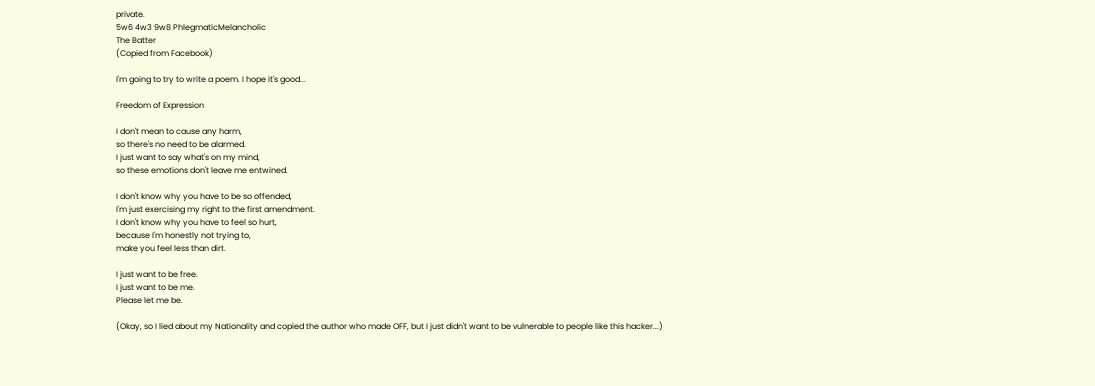private.
5w6 4w3 9w8 PhlegmaticMelancholic
The Batter
(Copied from Facebook)

I'm going to try to write a poem. I hope it's good...

Freedom of Expression

I don't mean to cause any harm,
so there's no need to be alarmed.
I just want to say what's on my mind,
so these emotions don't leave me entwined.

I don't know why you have to be so offended,
I'm just exercising my right to the first amendment.
I don't know why you have to feel so hurt,
because I'm honestly not trying to,
make you feel less than dirt.

I just want to be free.
I just want to be me.
Please let me be.

(Okay, so I lied about my Nationality and copied the author who made OFF, but I just didn't want to be vulnerable to people like this hacker...)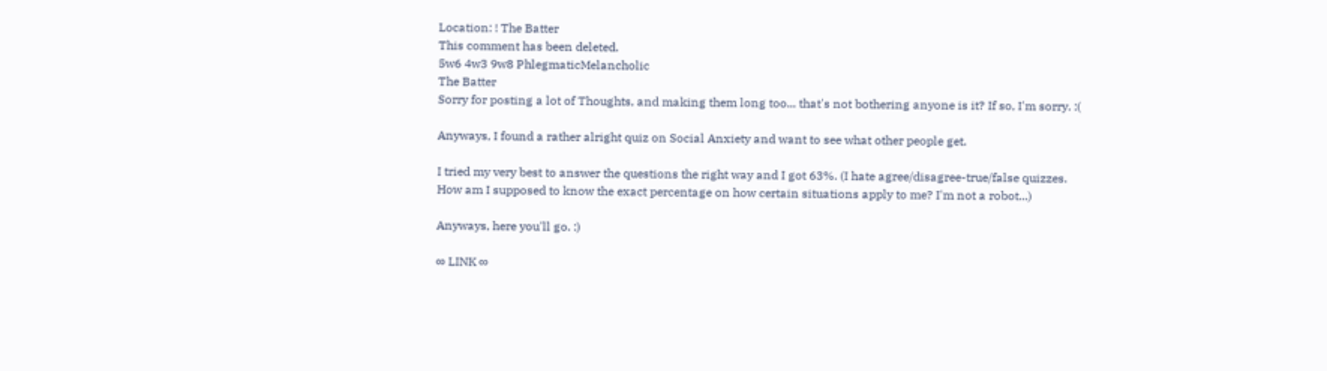Location: ! The Batter
This comment has been deleted.
5w6 4w3 9w8 PhlegmaticMelancholic
The Batter
Sorry for posting a lot of Thoughts, and making them long too... that's not bothering anyone is it? If so, I'm sorry. :(

Anyways, I found a rather alright quiz on Social Anxiety and want to see what other people get.

I tried my very best to answer the questions the right way and I got 63%. (I hate agree/disagree-true/false quizzes. How am I supposed to know the exact percentage on how certain situations apply to me? I'm not a robot...)

Anyways, here you'll go. :)

∞ LINK ∞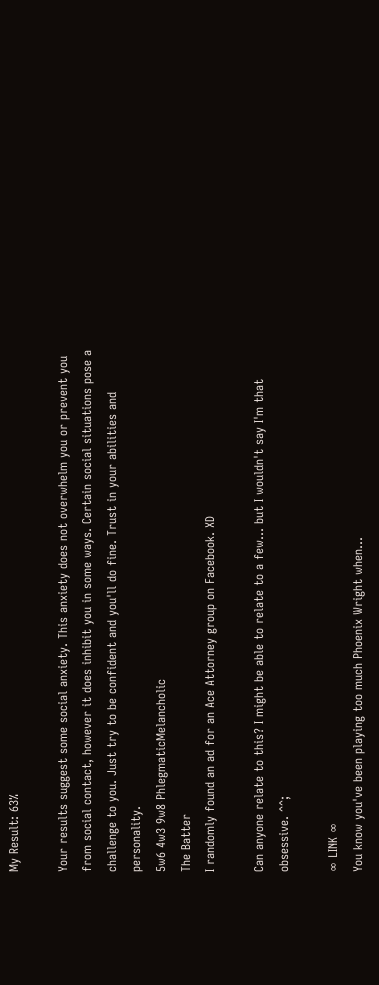My Result: 63%

Your results suggest some social anxiety. This anxiety does not overwhelm you or prevent you from social contact, however it does inhibit you in some ways. Certain social situations pose a challenge to you. Just try to be confident and you'll do fine. Trust in your abilities and personality.
5w6 4w3 9w8 PhlegmaticMelancholic
The Batter
I randomly found an ad for an Ace Attorney group on Facebook. XD

Can anyone relate to this? I might be able to relate to a few... but I wouldn't say I'm that obsessive. ^^;

∞ LINK ∞
You know you've been playing too much Phoenix Wright when...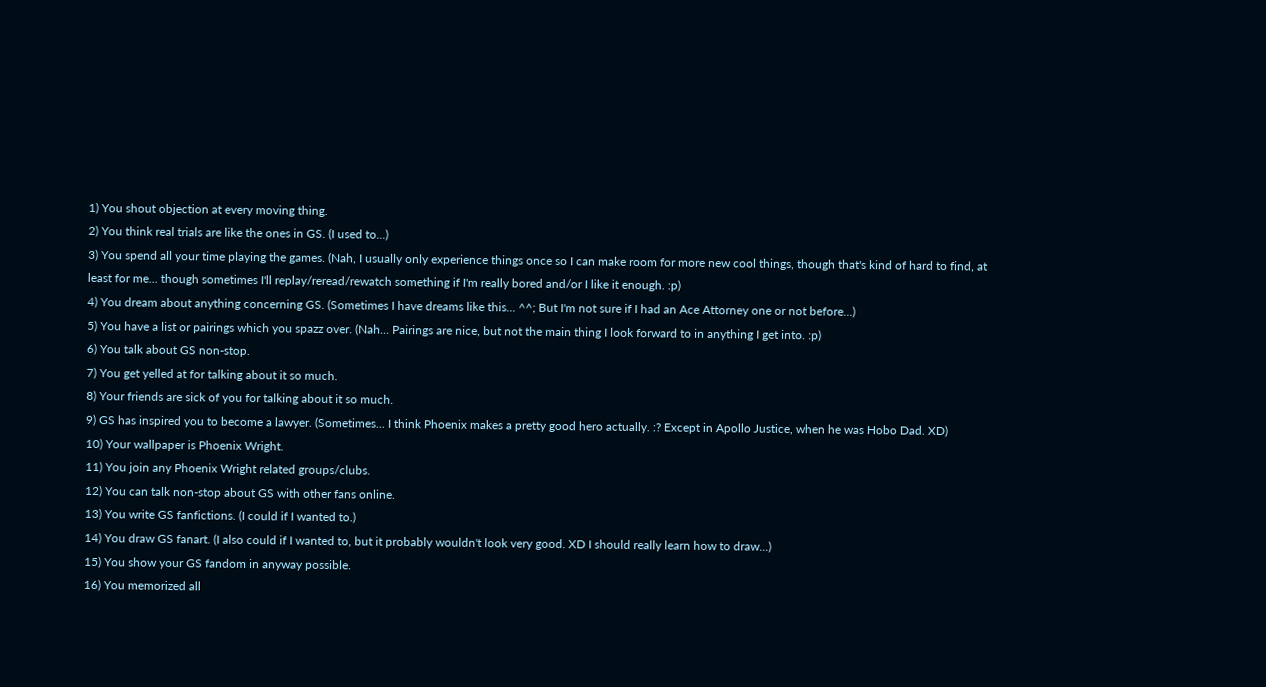1) You shout objection at every moving thing.
2) You think real trials are like the ones in GS. (I used to...)
3) You spend all your time playing the games. (Nah, I usually only experience things once so I can make room for more new cool things, though that's kind of hard to find, at least for me... though sometimes I'll replay/reread/rewatch something if I'm really bored and/or I like it enough. :p)
4) You dream about anything concerning GS. (Sometimes I have dreams like this... ^^; But I'm not sure if I had an Ace Attorney one or not before...)
5) You have a list or pairings which you spazz over. (Nah... Pairings are nice, but not the main thing I look forward to in anything I get into. :p)
6) You talk about GS non-stop.
7) You get yelled at for talking about it so much.
8) Your friends are sick of you for talking about it so much.
9) GS has inspired you to become a lawyer. (Sometimes... I think Phoenix makes a pretty good hero actually. :? Except in Apollo Justice, when he was Hobo Dad. XD)
10) Your wallpaper is Phoenix Wright.
11) You join any Phoenix Wright related groups/clubs.
12) You can talk non-stop about GS with other fans online.
13) You write GS fanfictions. (I could if I wanted to.)
14) You draw GS fanart. (I also could if I wanted to, but it probably wouldn't look very good. XD I should really learn how to draw...)
15) You show your GS fandom in anyway possible.
16) You memorized all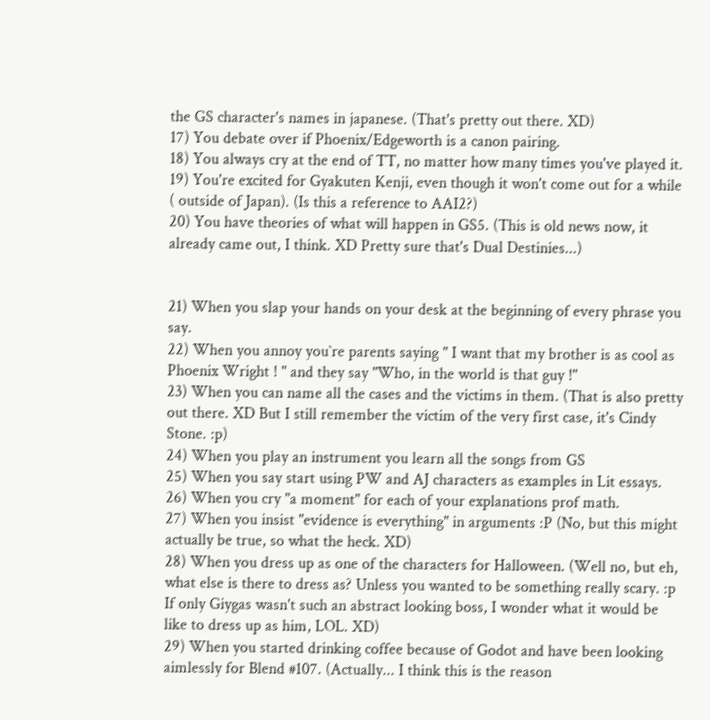the GS character's names in japanese. (That's pretty out there. XD)
17) You debate over if Phoenix/Edgeworth is a canon pairing.
18) You always cry at the end of TT, no matter how many times you've played it.
19) You're excited for Gyakuten Kenji, even though it won't come out for a while ( outside of Japan). (Is this a reference to AAI2?)
20) You have theories of what will happen in GS5. (This is old news now, it already came out, I think. XD Pretty sure that's Dual Destinies...)


21) When you slap your hands on your desk at the beginning of every phrase you say.
22) When you annoy you`re parents saying " I want that my brother is as cool as Phoenix Wright ! " and they say "Who, in the world is that guy !"
23) When you can name all the cases and the victims in them. (That is also pretty out there. XD But I still remember the victim of the very first case, it's Cindy Stone. :p)
24) When you play an instrument you learn all the songs from GS
25) When you say start using PW and AJ characters as examples in Lit essays.
26) When you cry "a moment" for each of your explanations prof math.
27) When you insist "evidence is everything" in arguments :P (No, but this might actually be true, so what the heck. XD)
28) When you dress up as one of the characters for Halloween. (Well no, but eh, what else is there to dress as? Unless you wanted to be something really scary. :p If only Giygas wasn't such an abstract looking boss, I wonder what it would be like to dress up as him, LOL. XD)
29) When you started drinking coffee because of Godot and have been looking aimlessly for Blend #107. (Actually... I think this is the reason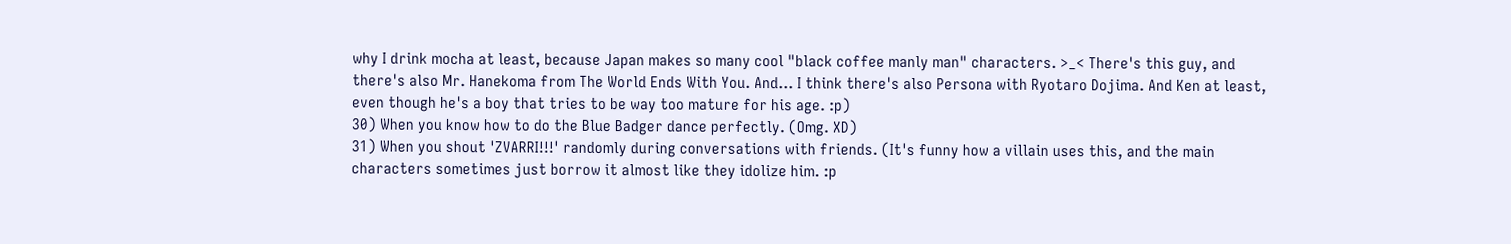why I drink mocha at least, because Japan makes so many cool "black coffee manly man" characters. >_< There's this guy, and there's also Mr. Hanekoma from The World Ends With You. And... I think there's also Persona with Ryotaro Dojima. And Ken at least, even though he's a boy that tries to be way too mature for his age. :p)
30) When you know how to do the Blue Badger dance perfectly. (Omg. XD)
31) When you shout 'ZVARRI!!!' randomly during conversations with friends. (It's funny how a villain uses this, and the main characters sometimes just borrow it almost like they idolize him. :p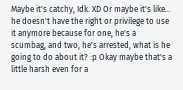Maybe it's catchy, Idk. XD Or maybe it's like... he doesn't have the right or privilege to use it anymore because for one, he's a scumbag, and two, he's arrested, what is he going to do about it? :p Okay maybe that's a little harsh even for a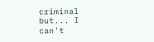criminal but... I can't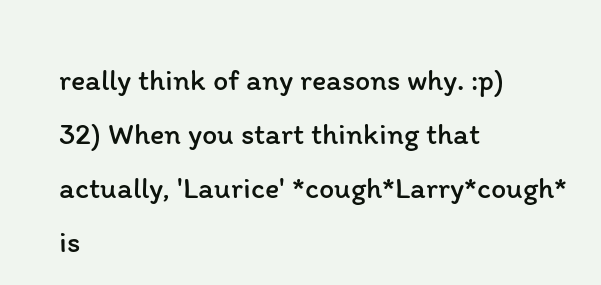really think of any reasons why. :p)
32) When you start thinking that actually, 'Laurice' *cough*Larry*cough* is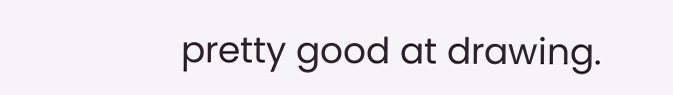pretty good at drawing.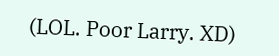(LOL. Poor Larry. XD)